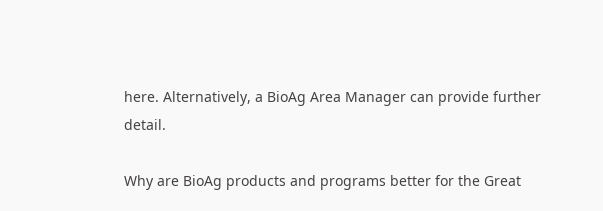here. Alternatively, a BioAg Area Manager can provide further detail.

Why are BioAg products and programs better for the Great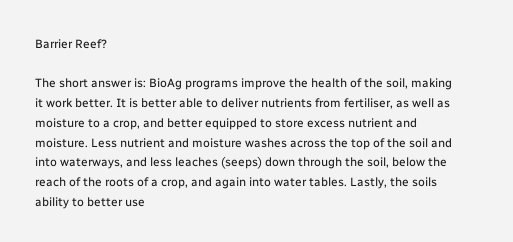Barrier Reef?

The short answer is: BioAg programs improve the health of the soil, making it work better. It is better able to deliver nutrients from fertiliser, as well as moisture to a crop, and better equipped to store excess nutrient and moisture. Less nutrient and moisture washes across the top of the soil and into waterways, and less leaches (seeps) down through the soil, below the reach of the roots of a crop, and again into water tables. Lastly, the soils ability to better use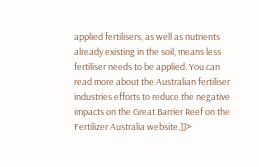applied fertilisers, as well as nutrients already existing in the soil, means less fertiliser needs to be applied. You can read more about the Australian fertiliser industries efforts to reduce the negative impacts on the Great Barrier Reef on the Fertilizer Australia website.]]>